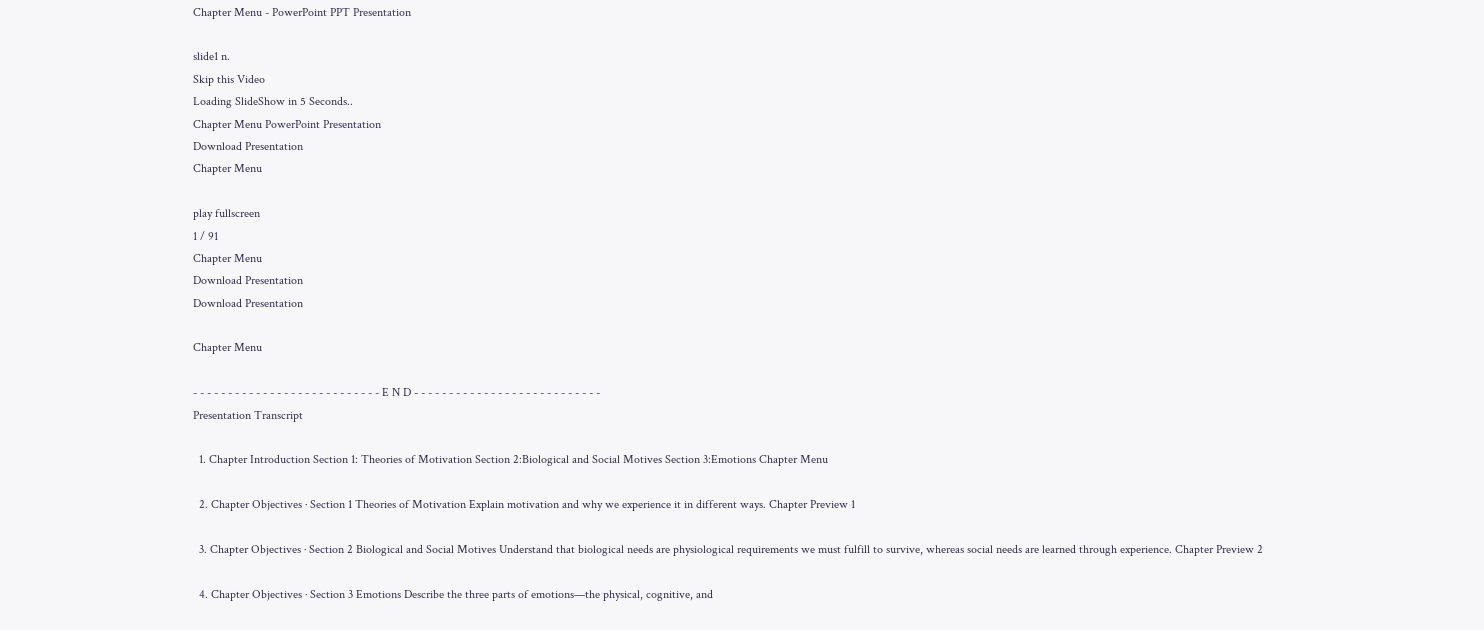Chapter Menu - PowerPoint PPT Presentation

slide1 n.
Skip this Video
Loading SlideShow in 5 Seconds..
Chapter Menu PowerPoint Presentation
Download Presentation
Chapter Menu

play fullscreen
1 / 91
Chapter Menu
Download Presentation
Download Presentation

Chapter Menu

- - - - - - - - - - - - - - - - - - - - - - - - - - - E N D - - - - - - - - - - - - - - - - - - - - - - - - - - -
Presentation Transcript

  1. Chapter Introduction Section 1: Theories of Motivation Section 2:Biological and Social Motives Section 3:Emotions Chapter Menu

  2. Chapter Objectives · Section 1 Theories of Motivation Explain motivation and why we experience it in different ways. Chapter Preview 1

  3. Chapter Objectives · Section 2 Biological and Social Motives Understand that biological needs are physiological requirements we must fulfill to survive, whereas social needs are learned through experience. Chapter Preview 2

  4. Chapter Objectives · Section 3 Emotions Describe the three parts of emotions—the physical, cognitive, and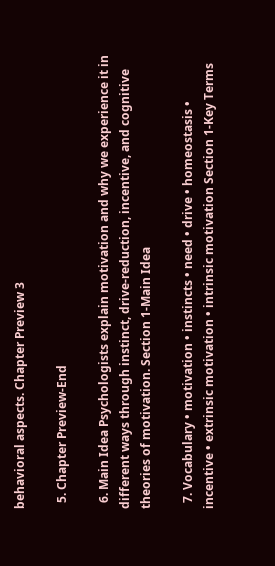behavioral aspects. Chapter Preview 3

  5. Chapter Preview-End

  6. Main Idea Psychologists explain motivation and why we experience it in different ways through instinct, drive-reduction, incentive, and cognitive theories of motivation. Section 1-Main Idea

  7. Vocabulary • motivation • instincts • need • drive • homeostasis • incentive • extrinsic motivation • intrinsic motivation Section 1-Key Terms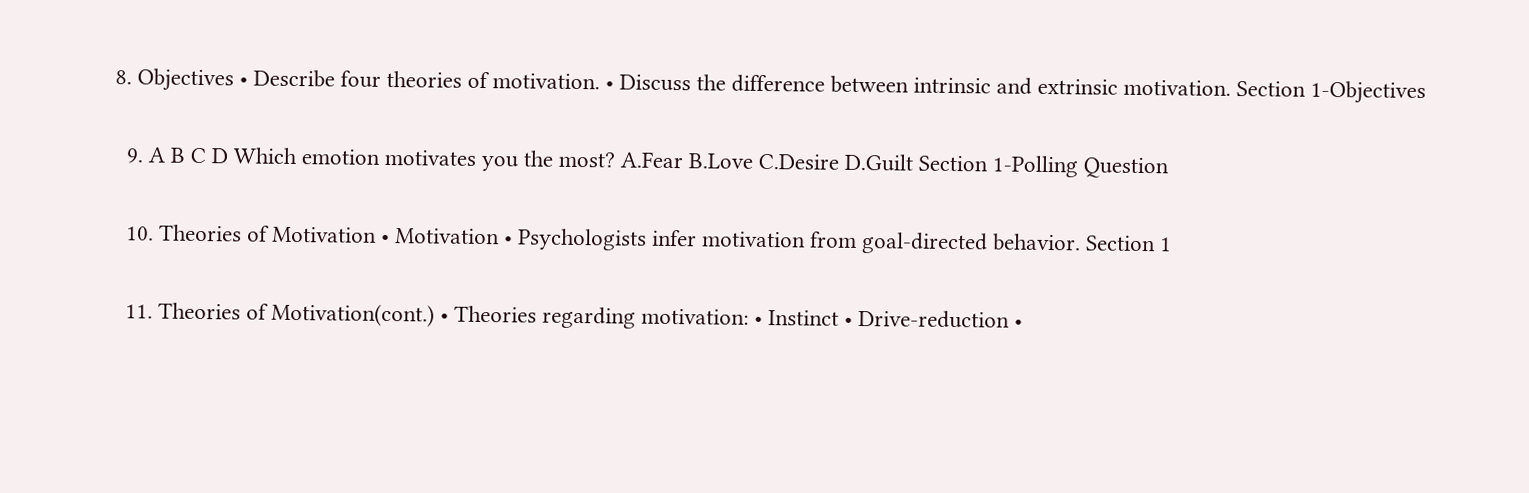8. Objectives • Describe four theories of motivation. • Discuss the difference between intrinsic and extrinsic motivation. Section 1-Objectives

  9. A B C D Which emotion motivates you the most? A.Fear B.Love C.Desire D.Guilt Section 1-Polling Question

  10. Theories of Motivation • Motivation • Psychologists infer motivation from goal-directed behavior. Section 1

  11. Theories of Motivation(cont.) • Theories regarding motivation: • Instinct • Drive-reduction •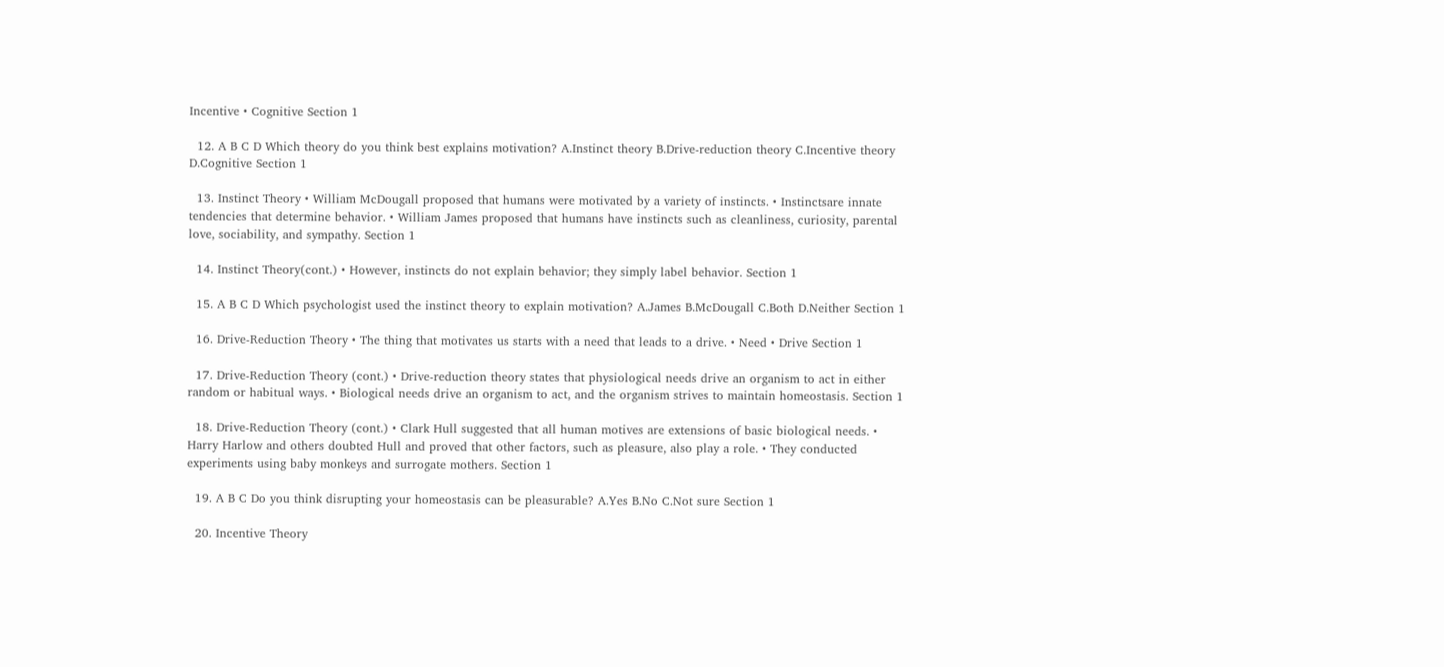Incentive • Cognitive Section 1

  12. A B C D Which theory do you think best explains motivation? A.Instinct theory B.Drive-reduction theory C.Incentive theory D.Cognitive Section 1

  13. Instinct Theory • William McDougall proposed that humans were motivated by a variety of instincts. • Instinctsare innate tendencies that determine behavior. • William James proposed that humans have instincts such as cleanliness, curiosity, parental love, sociability, and sympathy. Section 1

  14. Instinct Theory(cont.) • However, instincts do not explain behavior; they simply label behavior. Section 1

  15. A B C D Which psychologist used the instinct theory to explain motivation? A.James B.McDougall C.Both D.Neither Section 1

  16. Drive-Reduction Theory • The thing that motivates us starts with a need that leads to a drive. • Need • Drive Section 1

  17. Drive-Reduction Theory (cont.) • Drive-reduction theory states that physiological needs drive an organism to act in either random or habitual ways. • Biological needs drive an organism to act, and the organism strives to maintain homeostasis. Section 1

  18. Drive-Reduction Theory (cont.) • Clark Hull suggested that all human motives are extensions of basic biological needs. • Harry Harlow and others doubted Hull and proved that other factors, such as pleasure, also play a role. • They conducted experiments using baby monkeys and surrogate mothers. Section 1

  19. A B C Do you think disrupting your homeostasis can be pleasurable? A.Yes B.No C.Not sure Section 1

  20. Incentive Theory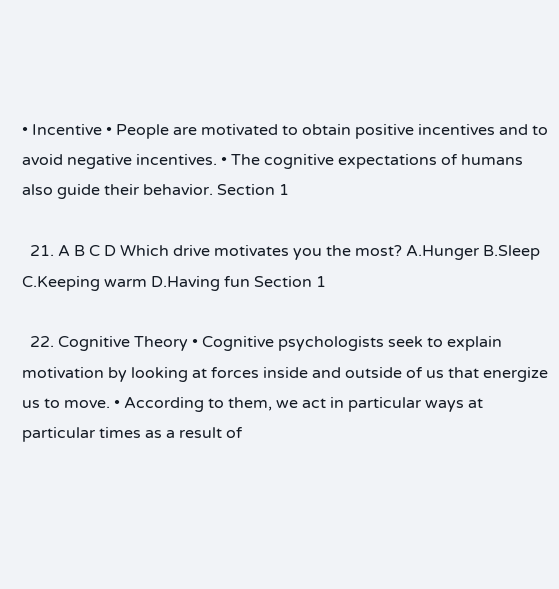• Incentive • People are motivated to obtain positive incentives and to avoid negative incentives. • The cognitive expectations of humans also guide their behavior. Section 1

  21. A B C D Which drive motivates you the most? A.Hunger B.Sleep C.Keeping warm D.Having fun Section 1

  22. Cognitive Theory • Cognitive psychologists seek to explain motivation by looking at forces inside and outside of us that energize us to move. • According to them, we act in particular ways at particular times as a result of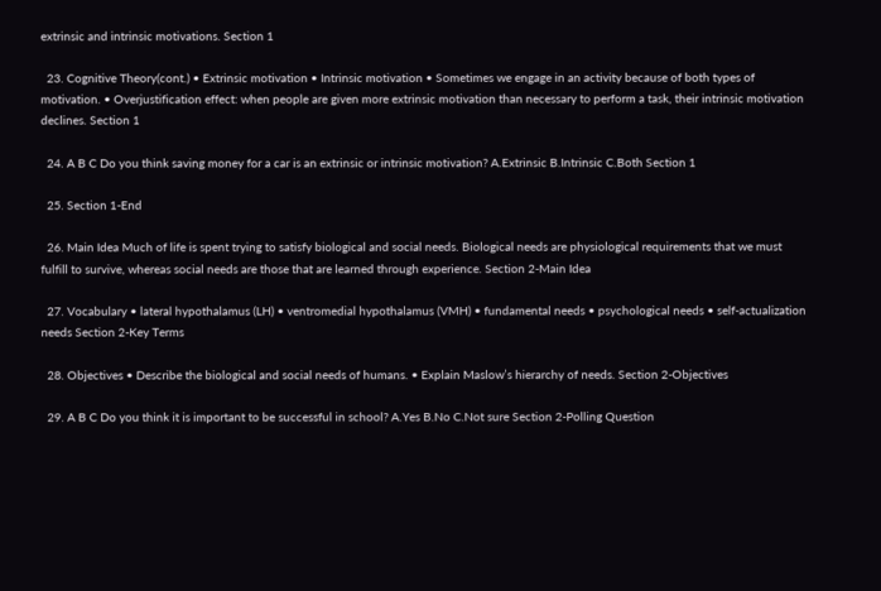extrinsic and intrinsic motivations. Section 1

  23. Cognitive Theory(cont.) • Extrinsic motivation • Intrinsic motivation • Sometimes we engage in an activity because of both types of motivation. • Overjustification effect: when people are given more extrinsic motivation than necessary to perform a task, their intrinsic motivation declines. Section 1

  24. A B C Do you think saving money for a car is an extrinsic or intrinsic motivation? A.Extrinsic B.Intrinsic C.Both Section 1

  25. Section 1-End

  26. Main Idea Much of life is spent trying to satisfy biological and social needs. Biological needs are physiological requirements that we must fulfill to survive, whereas social needs are those that are learned through experience. Section 2-Main Idea

  27. Vocabulary • lateral hypothalamus (LH) • ventromedial hypothalamus (VMH) • fundamental needs • psychological needs • self-actualization needs Section 2-Key Terms

  28. Objectives • Describe the biological and social needs of humans. • Explain Maslow’s hierarchy of needs. Section 2-Objectives

  29. A B C Do you think it is important to be successful in school? A.Yes B.No C.Not sure Section 2-Polling Question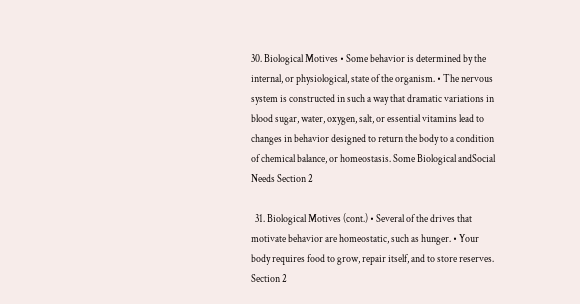30. Biological Motives • Some behavior is determined by the internal, or physiological, state of the organism. • The nervous system is constructed in such a way that dramatic variations in blood sugar, water, oxygen, salt, or essential vitamins lead to changes in behavior designed to return the body to a condition of chemical balance, or homeostasis. Some Biological andSocial Needs Section 2

  31. Biological Motives (cont.) • Several of the drives that motivate behavior are homeostatic, such as hunger. • Your body requires food to grow, repair itself, and to store reserves. Section 2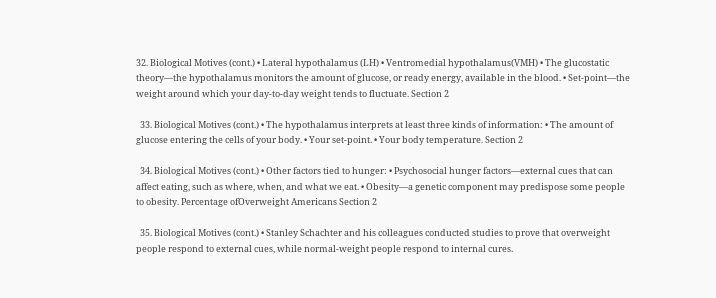32. Biological Motives (cont.) • Lateral hypothalamus (LH) • Ventromedial hypothalamus(VMH) • The glucostatic theory—the hypothalamus monitors the amount of glucose, or ready energy, available in the blood. • Set-point—the weight around which your day-to-day weight tends to fluctuate. Section 2

  33. Biological Motives (cont.) • The hypothalamus interprets at least three kinds of information: • The amount of glucose entering the cells of your body. • Your set-point. • Your body temperature. Section 2

  34. Biological Motives (cont.) • Other factors tied to hunger: • Psychosocial hunger factors—external cues that can affect eating, such as where, when, and what we eat. • Obesity—a genetic component may predispose some people to obesity. Percentage ofOverweight Americans Section 2

  35. Biological Motives (cont.) • Stanley Schachter and his colleagues conducted studies to prove that overweight people respond to external cues, while normal-weight people respond to internal cures.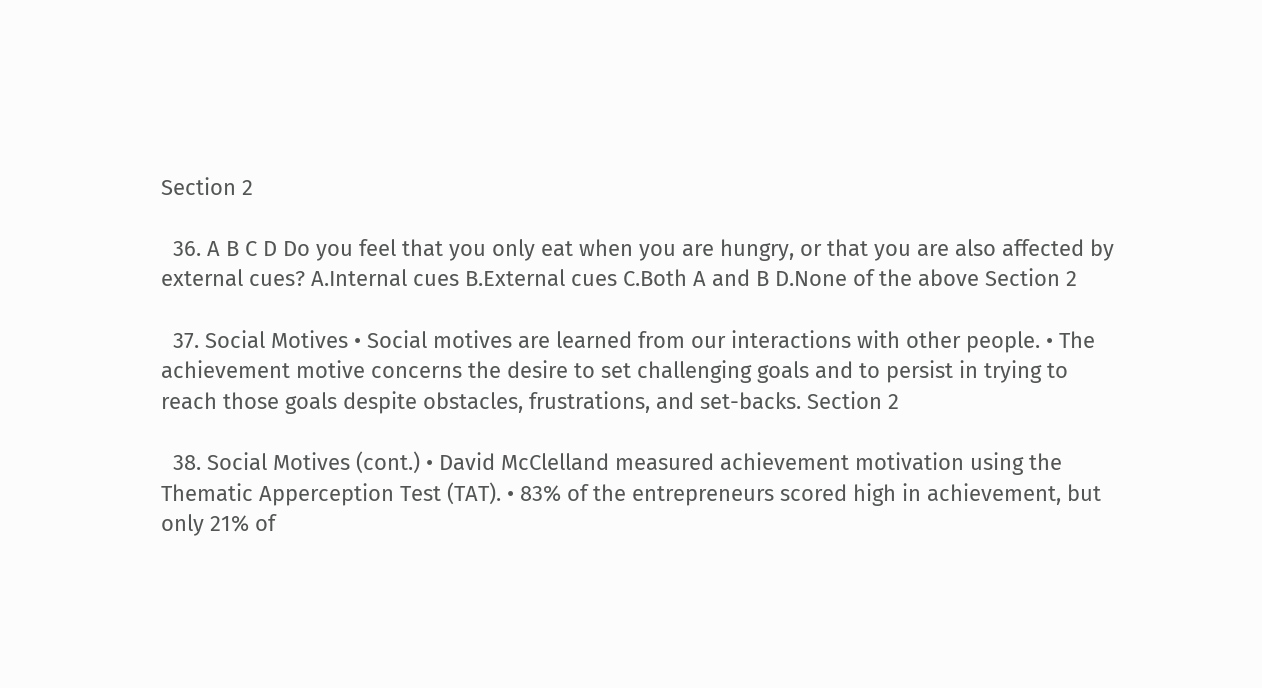Section 2

  36. A B C D Do you feel that you only eat when you are hungry, or that you are also affected by external cues? A.Internal cues B.External cues C.Both A and B D.None of the above Section 2

  37. Social Motives • Social motives are learned from our interactions with other people. • The achievement motive concerns the desire to set challenging goals and to persist in trying to reach those goals despite obstacles, frustrations, and set-backs. Section 2

  38. Social Motives (cont.) • David McClelland measured achievement motivation using the Thematic Apperception Test (TAT). • 83% of the entrepreneurs scored high in achievement, but only 21% of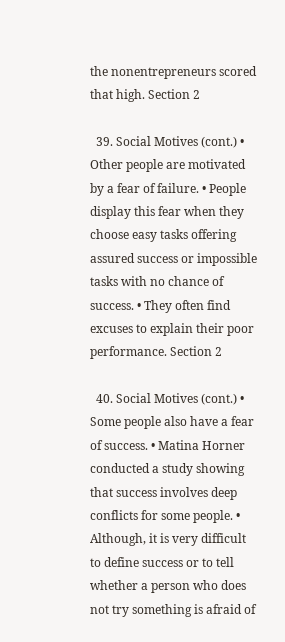the nonentrepreneurs scored that high. Section 2

  39. Social Motives (cont.) • Other people are motivated by a fear of failure. • People display this fear when they choose easy tasks offering assured success or impossible tasks with no chance of success. • They often find excuses to explain their poor performance. Section 2

  40. Social Motives (cont.) • Some people also have a fear of success. • Matina Horner conducted a study showing that success involves deep conflicts for some people. • Although, it is very difficult to define success or to tell whether a person who does not try something is afraid of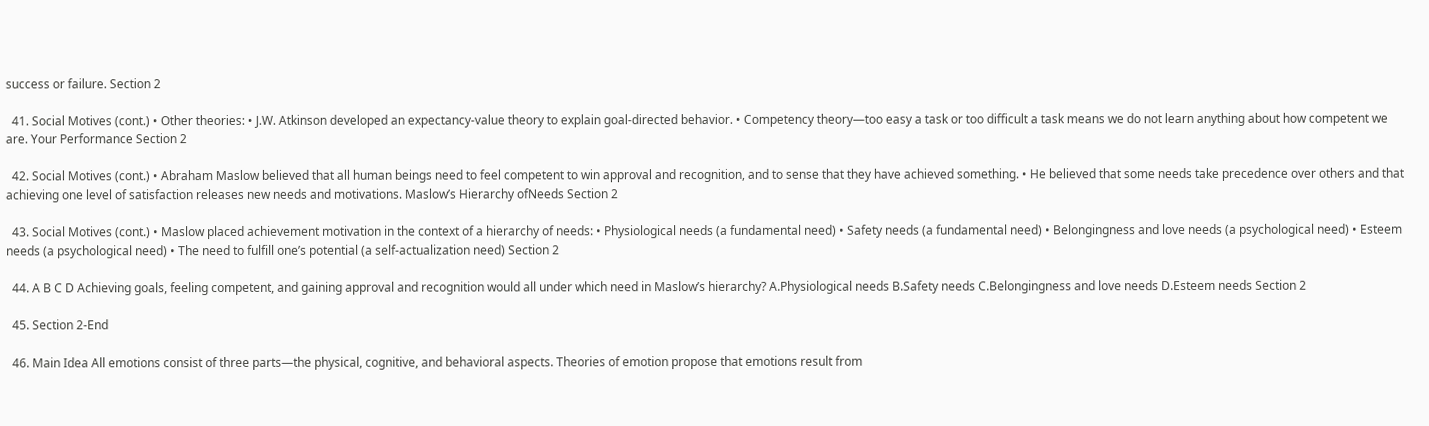success or failure. Section 2

  41. Social Motives (cont.) • Other theories: • J.W. Atkinson developed an expectancy-value theory to explain goal-directed behavior. • Competency theory—too easy a task or too difficult a task means we do not learn anything about how competent we are. Your Performance Section 2

  42. Social Motives (cont.) • Abraham Maslow believed that all human beings need to feel competent to win approval and recognition, and to sense that they have achieved something. • He believed that some needs take precedence over others and that achieving one level of satisfaction releases new needs and motivations. Maslow’s Hierarchy ofNeeds Section 2

  43. Social Motives (cont.) • Maslow placed achievement motivation in the context of a hierarchy of needs: • Physiological needs (a fundamental need) • Safety needs (a fundamental need) • Belongingness and love needs (a psychological need) • Esteem needs (a psychological need) • The need to fulfill one’s potential (a self-actualization need) Section 2

  44. A B C D Achieving goals, feeling competent, and gaining approval and recognition would all under which need in Maslow’s hierarchy? A.Physiological needs B.Safety needs C.Belongingness and love needs D.Esteem needs Section 2

  45. Section 2-End

  46. Main Idea All emotions consist of three parts—the physical, cognitive, and behavioral aspects. Theories of emotion propose that emotions result from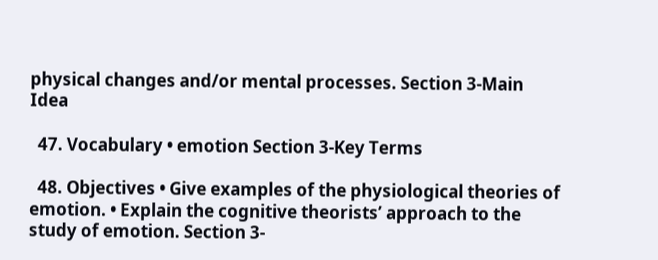physical changes and/or mental processes. Section 3-Main Idea

  47. Vocabulary • emotion Section 3-Key Terms

  48. Objectives • Give examples of the physiological theories of emotion. • Explain the cognitive theorists’ approach to the study of emotion. Section 3-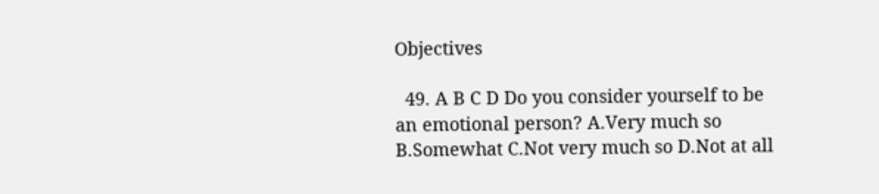Objectives

  49. A B C D Do you consider yourself to be an emotional person? A.Very much so B.Somewhat C.Not very much so D.Not at all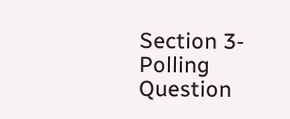Section 3-Polling Question